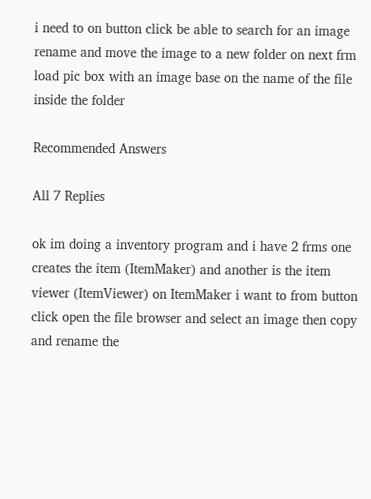i need to on button click be able to search for an image rename and move the image to a new folder on next frm load pic box with an image base on the name of the file inside the folder

Recommended Answers

All 7 Replies

ok im doing a inventory program and i have 2 frms one creates the item (ItemMaker) and another is the item viewer (ItemViewer) on ItemMaker i want to from button click open the file browser and select an image then copy and rename the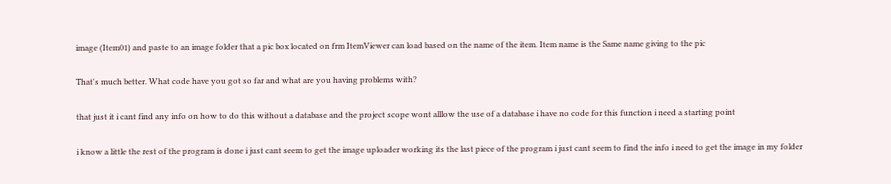image (Item01) and paste to an image folder that a pic box located on frm ItemViewer can load based on the name of the item. Item name is the Same name giving to the pic

That's much better. What code have you got so far and what are you having problems with?

that just it i cant find any info on how to do this without a database and the project scope wont alllow the use of a database i have no code for this function i need a starting point

i know a little the rest of the program is done i just cant seem to get the image uploader working its the last piece of the program i just cant seem to find the info i need to get the image in my folder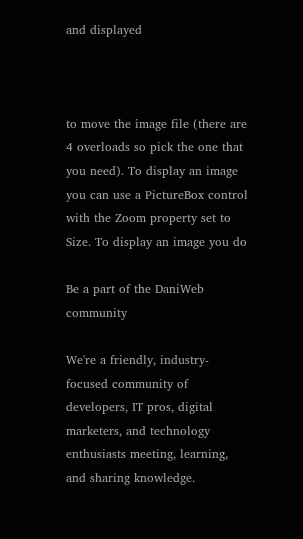and displayed



to move the image file (there are 4 overloads so pick the one that you need). To display an image you can use a PictureBox control with the Zoom property set to Size. To display an image you do

Be a part of the DaniWeb community

We're a friendly, industry-focused community of developers, IT pros, digital marketers, and technology enthusiasts meeting, learning, and sharing knowledge.